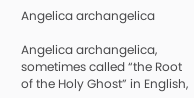Angelica archangelica

Angelica archangelica, sometimes called “the Root of the Holy Ghost” in English,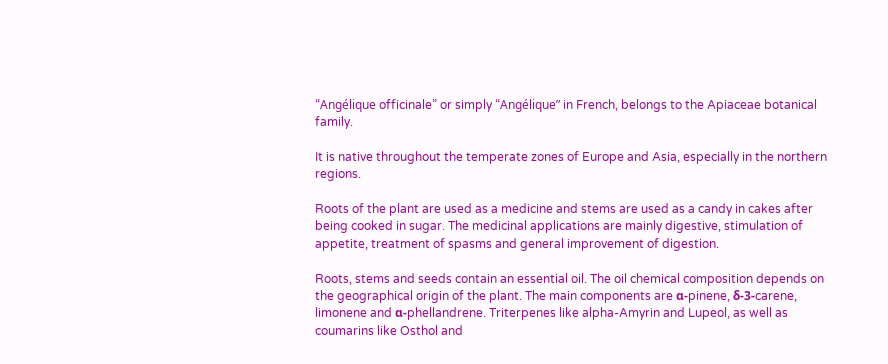“Angélique officinale” or simply “Angélique” in French, belongs to the Apiaceae botanical family.

It is native throughout the temperate zones of Europe and Asia, especially in the northern regions.

Roots of the plant are used as a medicine and stems are used as a candy in cakes after being cooked in sugar. The medicinal applications are mainly digestive, stimulation of appetite, treatment of spasms and general improvement of digestion.

Roots, stems and seeds contain an essential oil. The oil chemical composition depends on the geographical origin of the plant. The main components are α-pinene, δ-3-carene, limonene and α-phellandrene. Triterpenes like alpha-Amyrin and Lupeol, as well as coumarins like Osthol and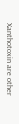Xanthotoxin are other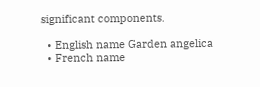significant components.

  • English name Garden angelica
  • French name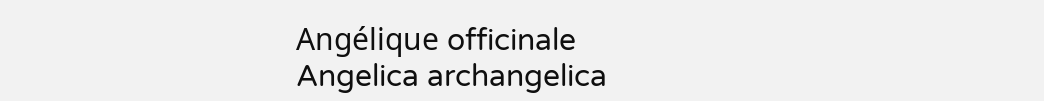Angélique officinale
Angelica archangelica